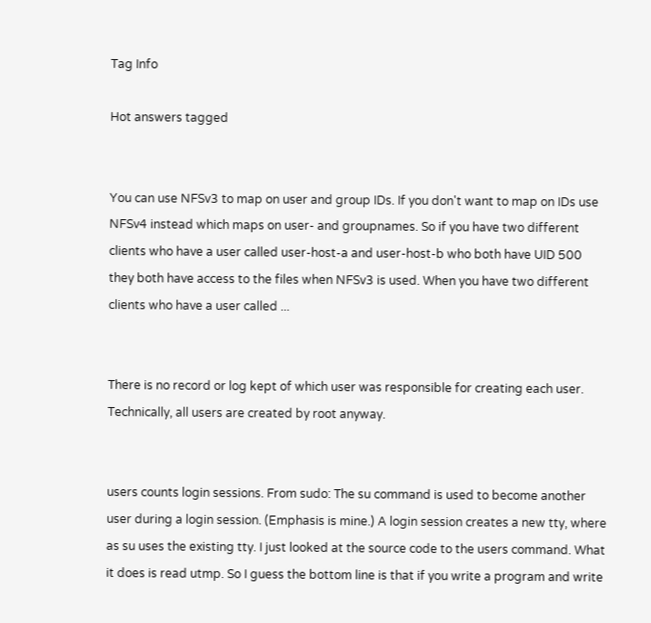Tag Info

Hot answers tagged


You can use NFSv3 to map on user and group IDs. If you don't want to map on IDs use NFSv4 instead which maps on user- and groupnames. So if you have two different clients who have a user called user-host-a and user-host-b who both have UID 500 they both have access to the files when NFSv3 is used. When you have two different clients who have a user called ...


There is no record or log kept of which user was responsible for creating each user. Technically, all users are created by root anyway.


users counts login sessions. From sudo: The su command is used to become another user during a login session. (Emphasis is mine.) A login session creates a new tty, where as su uses the existing tty. I just looked at the source code to the users command. What it does is read utmp. So I guess the bottom line is that if you write a program and write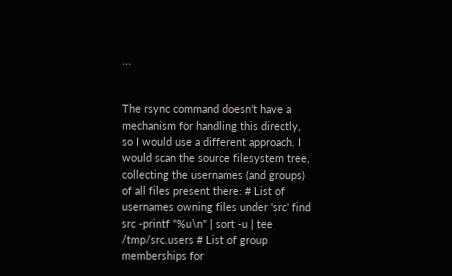...


The rsync command doesn't have a mechanism for handling this directly, so I would use a different approach. I would scan the source filesystem tree, collecting the usernames (and groups) of all files present there: # List of usernames owning files under 'src' find src -printf "%u\n" | sort -u | tee /tmp/src.users # List of group memberships for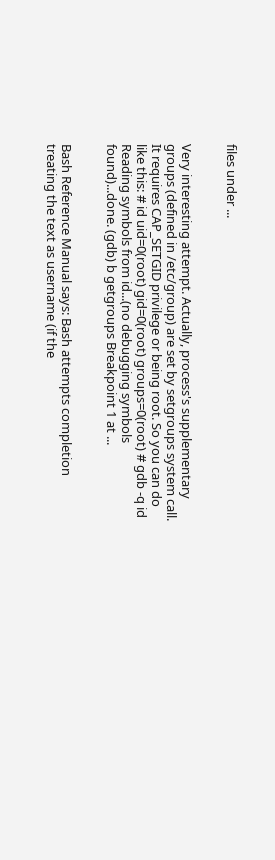files under ...


Very interesting attempt. Actually, process's supplementary groups (defined in /etc/group) are set by setgroups system call. It requires CAP_SETGID privilege or being root. So you can do like this: # id uid=0(root) gid=0(root) groups=0(root) # gdb -q id Reading symbols from id...(no debugging symbols found)...done. (gdb) b getgroups Breakpoint 1 at ...


Bash Reference Manual says: Bash attempts completion treating the text as username (if the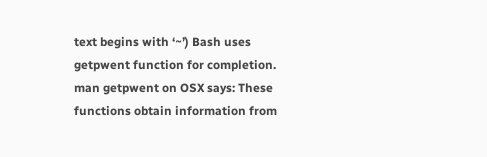text begins with ‘~’) Bash uses getpwent function for completion. man getpwent on OSX says: These functions obtain information from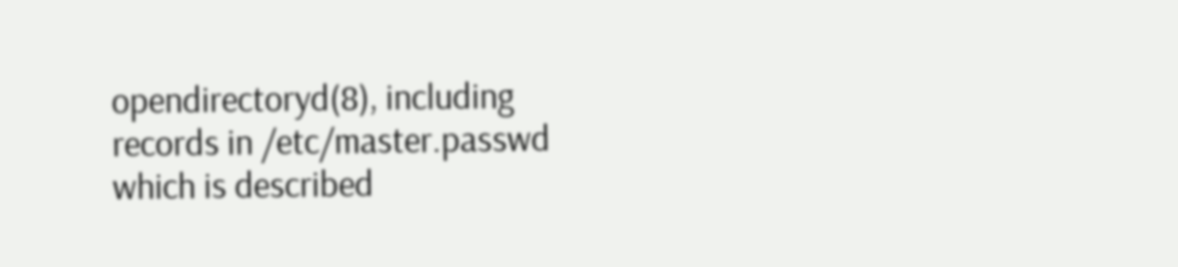opendirectoryd(8), including records in /etc/master.passwd which is described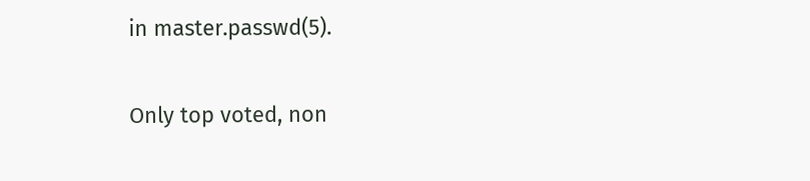in master.passwd(5).

Only top voted, non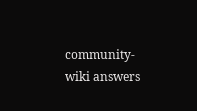community-wiki answers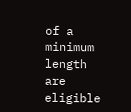of a minimum length are eligible